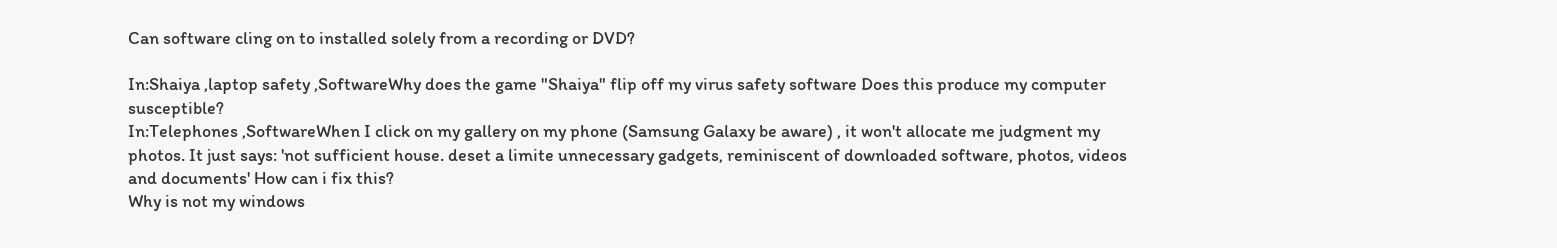Can software cling on to installed solely from a recording or DVD?

In:Shaiya ,laptop safety ,SoftwareWhy does the game "Shaiya" flip off my virus safety software Does this produce my computer susceptible?
In:Telephones ,SoftwareWhen I click on my gallery on my phone (Samsung Galaxy be aware) , it won't allocate me judgment my photos. It just says: 'not sufficient house. deset a limite unnecessary gadgets, reminiscent of downloaded software, photos, videos and documents' How can i fix this?
Why is not my windows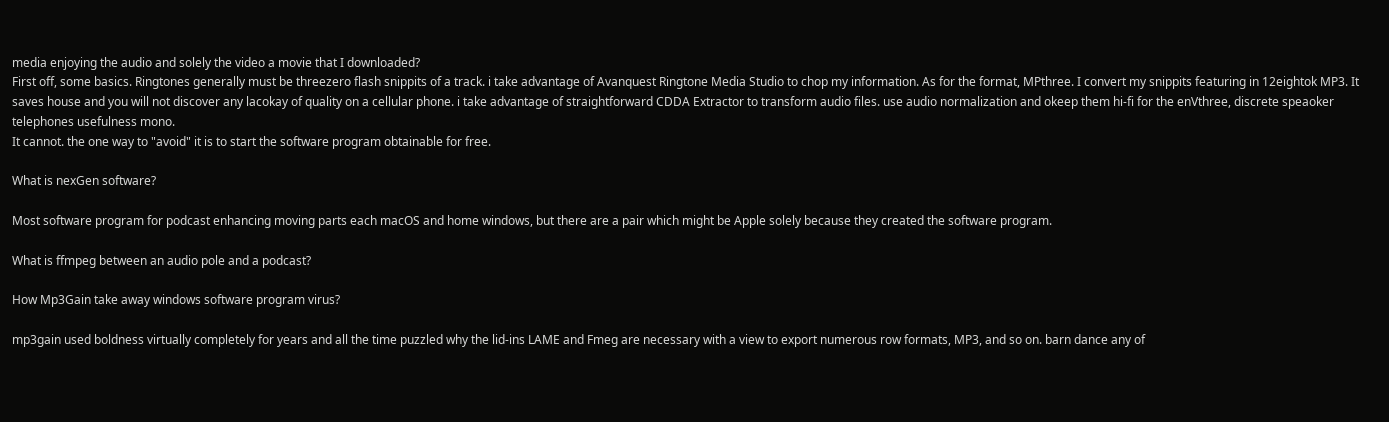media enjoying the audio and solely the video a movie that I downloaded?
First off, some basics. Ringtones generally must be threezero flash snippits of a track. i take advantage of Avanquest Ringtone Media Studio to chop my information. As for the format, MPthree. I convert my snippits featuring in 12eightok MP3. It saves house and you will not discover any lacokay of quality on a cellular phone. i take advantage of straightforward CDDA Extractor to transform audio files. use audio normalization and okeep them hi-fi for the enVthree, discrete speaoker telephones usefulness mono.
It cannot. the one way to "avoid" it is to start the software program obtainable for free.

What is nexGen software?

Most software program for podcast enhancing moving parts each macOS and home windows, but there are a pair which might be Apple solely because they created the software program.

What is ffmpeg between an audio pole and a podcast?

How Mp3Gain take away windows software program virus?

mp3gain used boldness virtually completely for years and all the time puzzled why the lid-ins LAME and Fmeg are necessary with a view to export numerous row formats, MP3, and so on. barn dance any of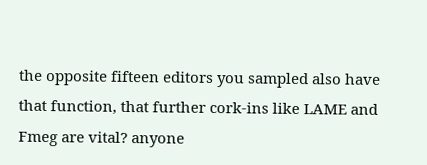the opposite fifteen editors you sampled also have that function, that further cork-ins like LAME and Fmeg are vital? anyone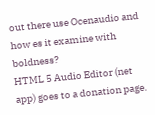out there use Ocenaudio and how es it examine with boldness?
HTML 5 Audio Editor (net app) goes to a donation page.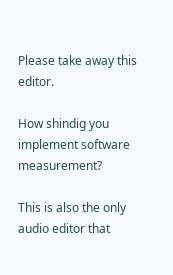Please take away this editor.

How shindig you implement software measurement?

This is also the only audio editor that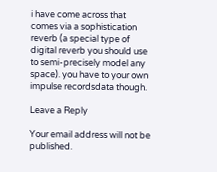i have come across that comes via a sophistication reverb (a special type of digital reverb you should use to semi-precisely model any space). you have to your own impulse recordsdata though.

Leave a Reply

Your email address will not be published.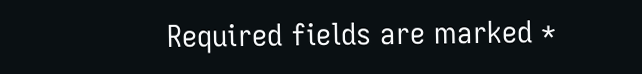Required fields are marked *